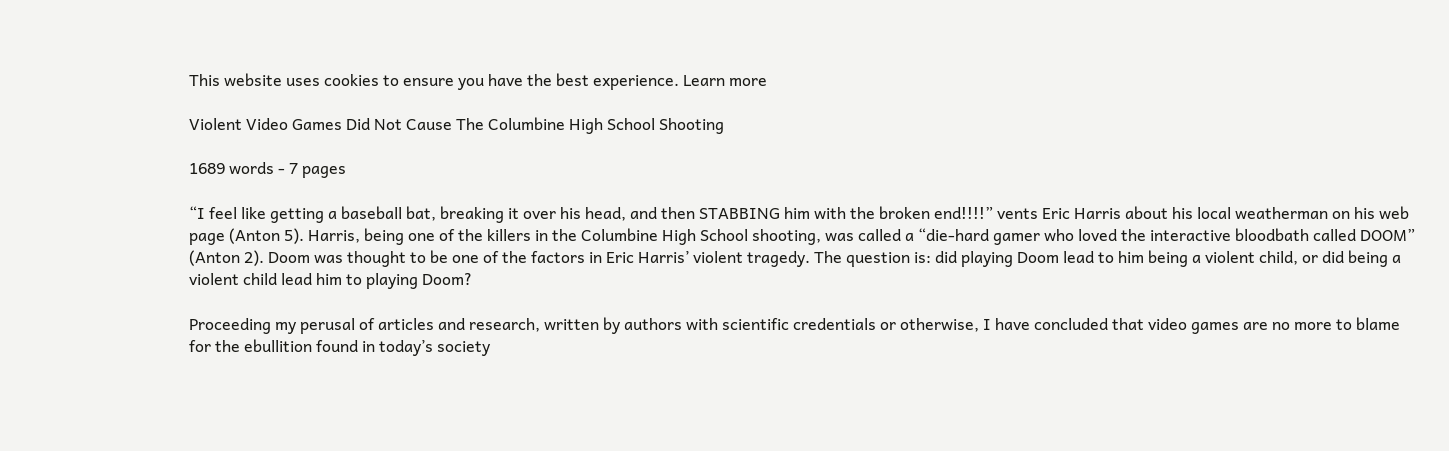This website uses cookies to ensure you have the best experience. Learn more

Violent Video Games Did Not Cause The Columbine High School Shooting

1689 words - 7 pages

“I feel like getting a baseball bat, breaking it over his head, and then STABBING him with the broken end!!!!” vents Eric Harris about his local weatherman on his web page (Anton 5). Harris, being one of the killers in the Columbine High School shooting, was called a “die-hard gamer who loved the interactive bloodbath called DOOM” (Anton 2). Doom was thought to be one of the factors in Eric Harris’ violent tragedy. The question is: did playing Doom lead to him being a violent child, or did being a violent child lead him to playing Doom?

Proceeding my perusal of articles and research, written by authors with scientific credentials or otherwise, I have concluded that video games are no more to blame for the ebullition found in today’s society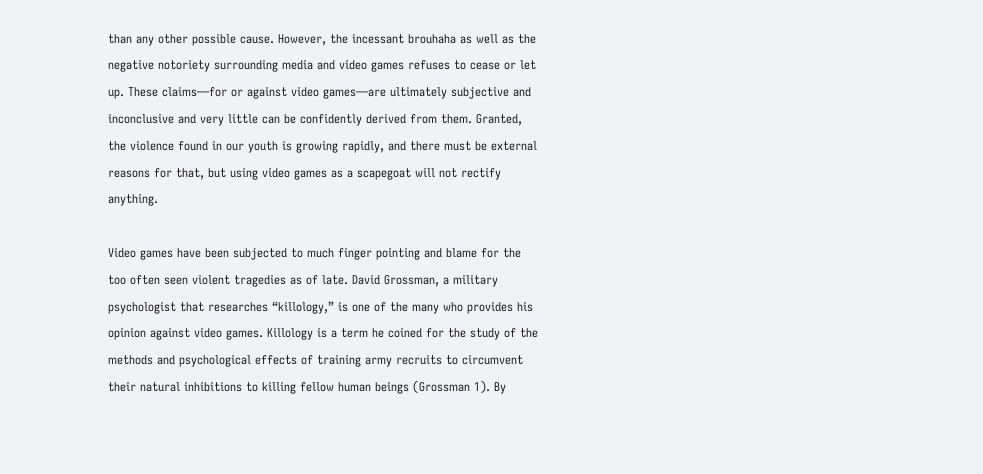than any other possible cause. However, the incessant brouhaha as well as the negative notoriety surrounding media and video games refuses to cease or let up. These claims—for or against video games—are ultimately subjective and inconclusive and very little can be confidently derived from them. Granted, the violence found in our youth is growing rapidly, and there must be external reasons for that, but using video games as a scapegoat will not rectify anything.

Video games have been subjected to much finger pointing and blame for the too often seen violent tragedies as of late. David Grossman, a military psychologist that researches “killology,” is one of the many who provides his opinion against video games. Killology is a term he coined for the study of the methods and psychological effects of training army recruits to circumvent their natural inhibitions to killing fellow human beings (Grossman 1). By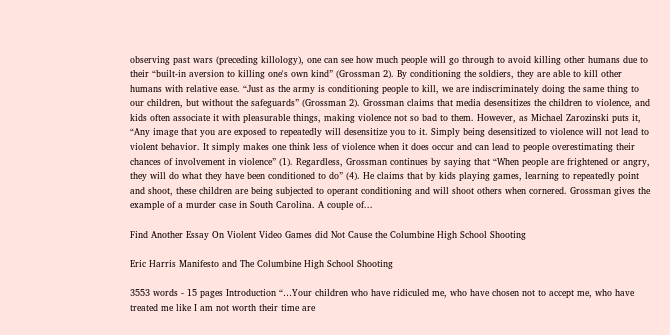observing past wars (preceding killology), one can see how much people will go through to avoid killing other humans due to their “built-in aversion to killing one's own kind” (Grossman 2). By conditioning the soldiers, they are able to kill other humans with relative ease. “Just as the army is conditioning people to kill, we are indiscriminately doing the same thing to our children, but without the safeguards” (Grossman 2). Grossman claims that media desensitizes the children to violence, and kids often associate it with pleasurable things, making violence not so bad to them. However, as Michael Zarozinski puts it, “Any image that you are exposed to repeatedly will desensitize you to it. Simply being desensitized to violence will not lead to violent behavior. It simply makes one think less of violence when it does occur and can lead to people overestimating their chances of involvement in violence” (1). Regardless, Grossman continues by saying that “When people are frightened or angry, they will do what they have been conditioned to do” (4). He claims that by kids playing games, learning to repeatedly point and shoot, these children are being subjected to operant conditioning and will shoot others when cornered. Grossman gives the example of a murder case in South Carolina. A couple of...

Find Another Essay On Violent Video Games did Not Cause the Columbine High School Shooting

Eric Harris Manifesto and The Columbine High School Shooting

3553 words - 15 pages Introduction “…Your children who have ridiculed me, who have chosen not to accept me, who have treated me like I am not worth their time are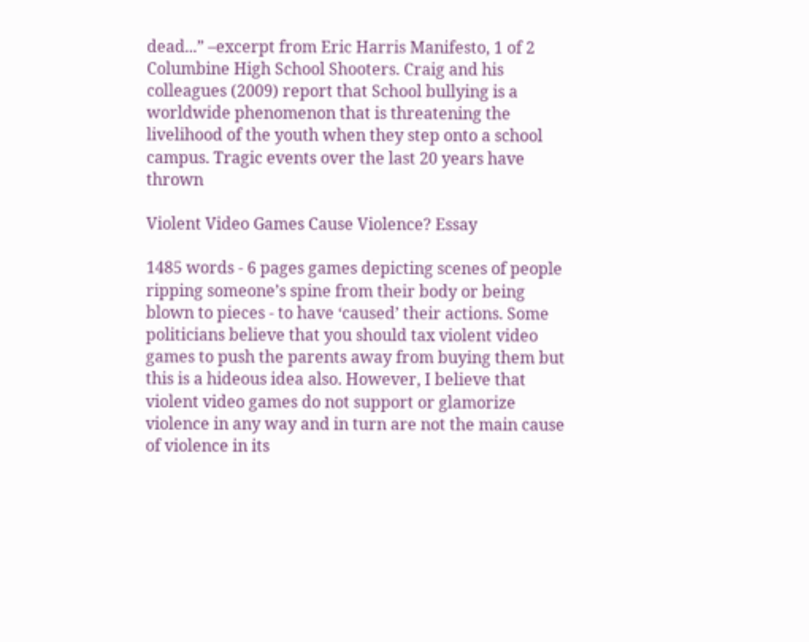dead...” –excerpt from Eric Harris Manifesto, 1 of 2 Columbine High School Shooters. Craig and his colleagues (2009) report that School bullying is a worldwide phenomenon that is threatening the livelihood of the youth when they step onto a school campus. Tragic events over the last 20 years have thrown

Violent Video Games Cause Violence? Essay

1485 words - 6 pages games depicting scenes of people ripping someone’s spine from their body or being blown to pieces - to have ‘caused’ their actions. Some politicians believe that you should tax violent video games to push the parents away from buying them but this is a hideous idea also. However, I believe that violent video games do not support or glamorize violence in any way and in turn are not the main cause of violence in its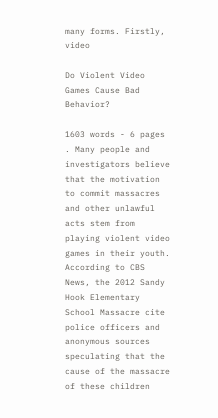many forms. Firstly, video

Do Violent Video Games Cause Bad Behavior?

1603 words - 6 pages . Many people and investigators believe that the motivation to commit massacres and other unlawful acts stem from playing violent video games in their youth. According to CBS News, the 2012 Sandy Hook Elementary School Massacre cite police officers and anonymous sources speculating that the cause of the massacre of these children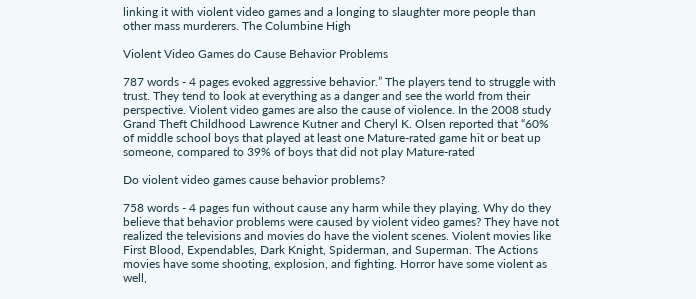linking it with violent video games and a longing to slaughter more people than other mass murderers. The Columbine High

Violent Video Games do Cause Behavior Problems

787 words - 4 pages evoked aggressive behavior.” The players tend to struggle with trust. They tend to look at everything as a danger and see the world from their perspective. Violent video games are also the cause of violence. In the 2008 study Grand Theft Childhood Lawrence Kutner and Cheryl K. Olsen reported that “60% of middle school boys that played at least one Mature-rated game hit or beat up someone, compared to 39% of boys that did not play Mature-rated

Do violent video games cause behavior problems?

758 words - 4 pages fun without cause any harm while they playing. Why do they believe that behavior problems were caused by violent video games? They have not realized the televisions and movies do have the violent scenes. Violent movies like First Blood, Expendables, Dark Knight, Spiderman, and Superman. The Actions movies have some shooting, explosion, and fighting. Horror have some violent as well,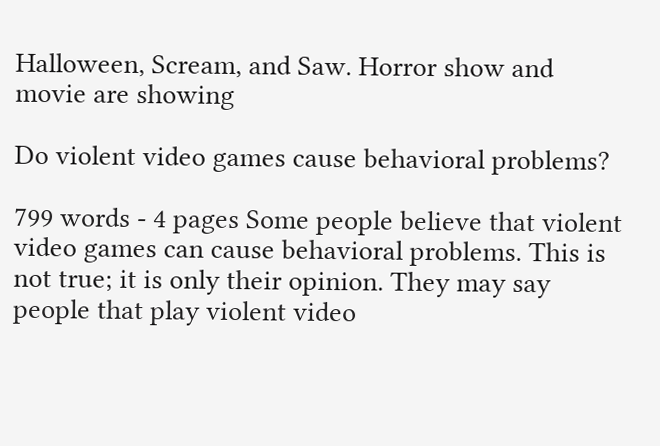Halloween, Scream, and Saw. Horror show and movie are showing

Do violent video games cause behavioral problems?

799 words - 4 pages Some people believe that violent video games can cause behavioral problems. This is not true; it is only their opinion. They may say people that play violent video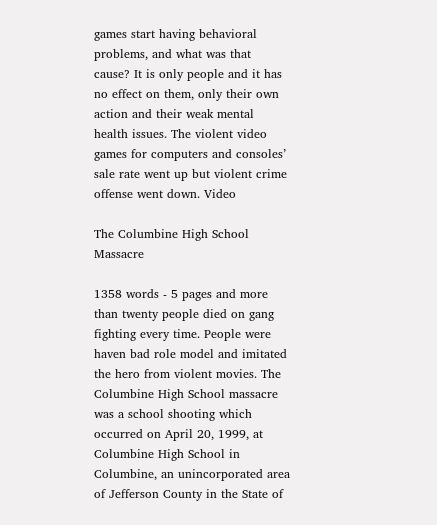games start having behavioral problems, and what was that cause? It is only people and it has no effect on them, only their own action and their weak mental health issues. The violent video games for computers and consoles’ sale rate went up but violent crime offense went down. Video

The Columbine High School Massacre

1358 words - 5 pages and more than twenty people died on gang fighting every time. People were haven bad role model and imitated the hero from violent movies. The Columbine High School massacre was a school shooting which occurred on April 20, 1999, at Columbine High School in Columbine, an unincorporated area of Jefferson County in the State of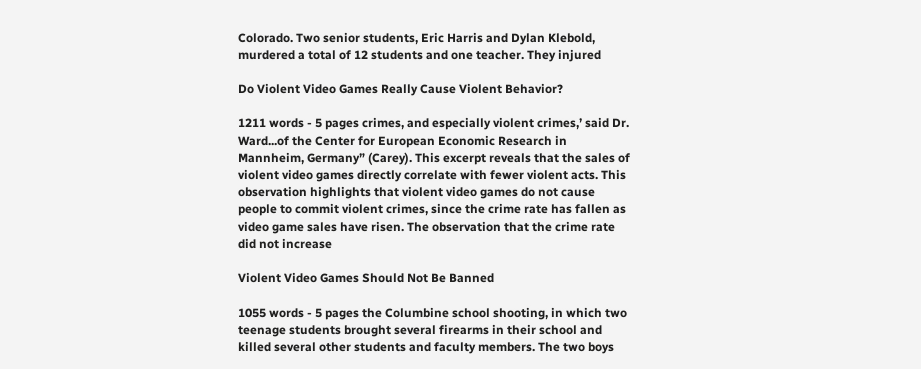Colorado. Two senior students, Eric Harris and Dylan Klebold, murdered a total of 12 students and one teacher. They injured

Do Violent Video Games Really Cause Violent Behavior?

1211 words - 5 pages crimes, and especially violent crimes,’ said Dr. Ward...of the Center for European Economic Research in Mannheim, Germany” (Carey). This excerpt reveals that the sales of violent video games directly correlate with fewer violent acts. This observation highlights that violent video games do not cause people to commit violent crimes, since the crime rate has fallen as video game sales have risen. The observation that the crime rate did not increase

Violent Video Games Should Not Be Banned

1055 words - 5 pages the Columbine school shooting, in which two teenage students brought several firearms in their school and killed several other students and faculty members. The two boys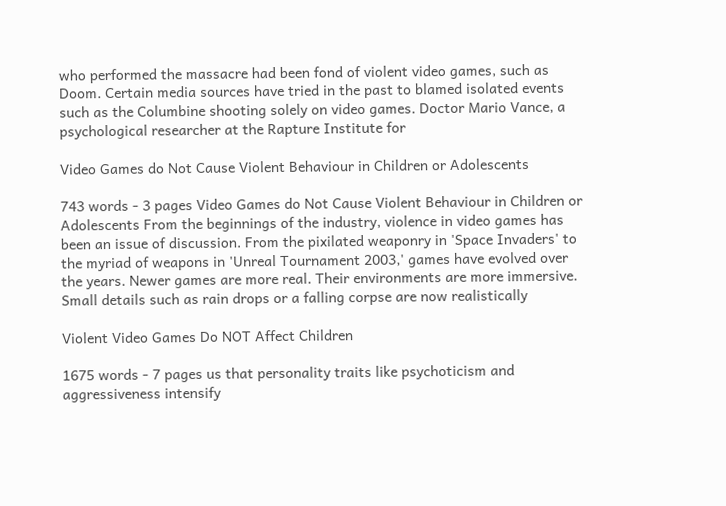who performed the massacre had been fond of violent video games, such as Doom. Certain media sources have tried in the past to blamed isolated events such as the Columbine shooting solely on video games. Doctor Mario Vance, a psychological researcher at the Rapture Institute for

Video Games do Not Cause Violent Behaviour in Children or Adolescents

743 words - 3 pages Video Games do Not Cause Violent Behaviour in Children or Adolescents From the beginnings of the industry, violence in video games has been an issue of discussion. From the pixilated weaponry in 'Space Invaders' to the myriad of weapons in 'Unreal Tournament 2003,' games have evolved over the years. Newer games are more real. Their environments are more immersive. Small details such as rain drops or a falling corpse are now realistically

Violent Video Games Do NOT Affect Children

1675 words - 7 pages us that personality traits like psychoticism and aggressiveness intensify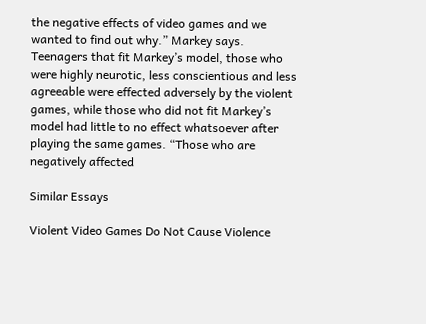the negative effects of video games and we wanted to find out why.” Markey says. Teenagers that fit Markey’s model, those who were highly neurotic, less conscientious and less agreeable were effected adversely by the violent games, while those who did not fit Markey’s model had little to no effect whatsoever after playing the same games. “Those who are negatively affected

Similar Essays

Violent Video Games Do Not Cause Violence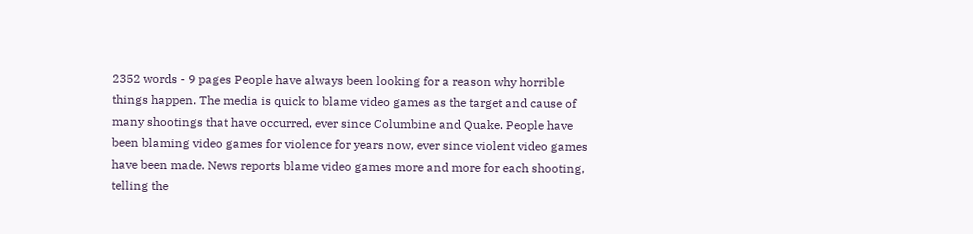2352 words - 9 pages People have always been looking for a reason why horrible things happen. The media is quick to blame video games as the target and cause of many shootings that have occurred, ever since Columbine and Quake. People have been blaming video games for violence for years now, ever since violent video games have been made. News reports blame video games more and more for each shooting, telling the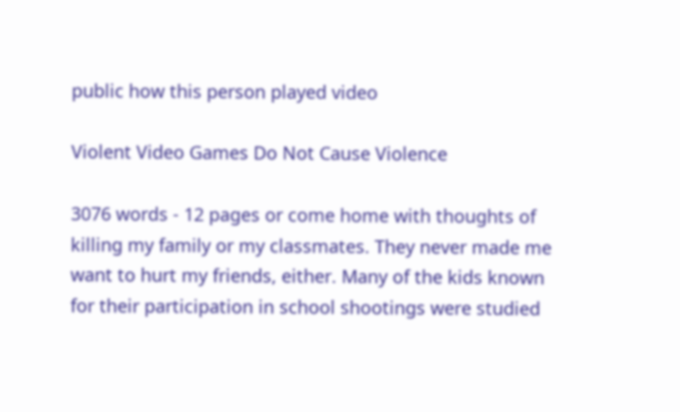public how this person played video

Violent Video Games Do Not Cause Violence

3076 words - 12 pages or come home with thoughts of killing my family or my classmates. They never made me want to hurt my friends, either. Many of the kids known for their participation in school shootings were studied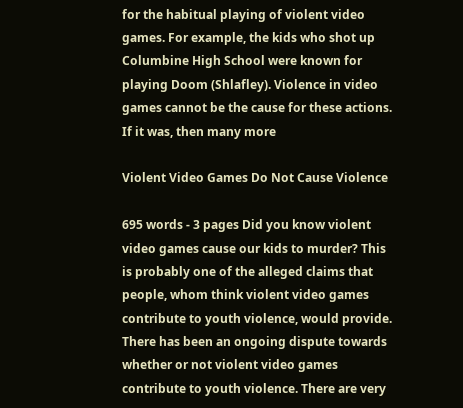for the habitual playing of violent video games. For example, the kids who shot up Columbine High School were known for playing Doom (Shlafley). Violence in video games cannot be the cause for these actions. If it was, then many more

Violent Video Games Do Not Cause Violence

695 words - 3 pages Did you know violent video games cause our kids to murder? This is probably one of the alleged claims that people, whom think violent video games contribute to youth violence, would provide. There has been an ongoing dispute towards whether or not violent video games contribute to youth violence. There are very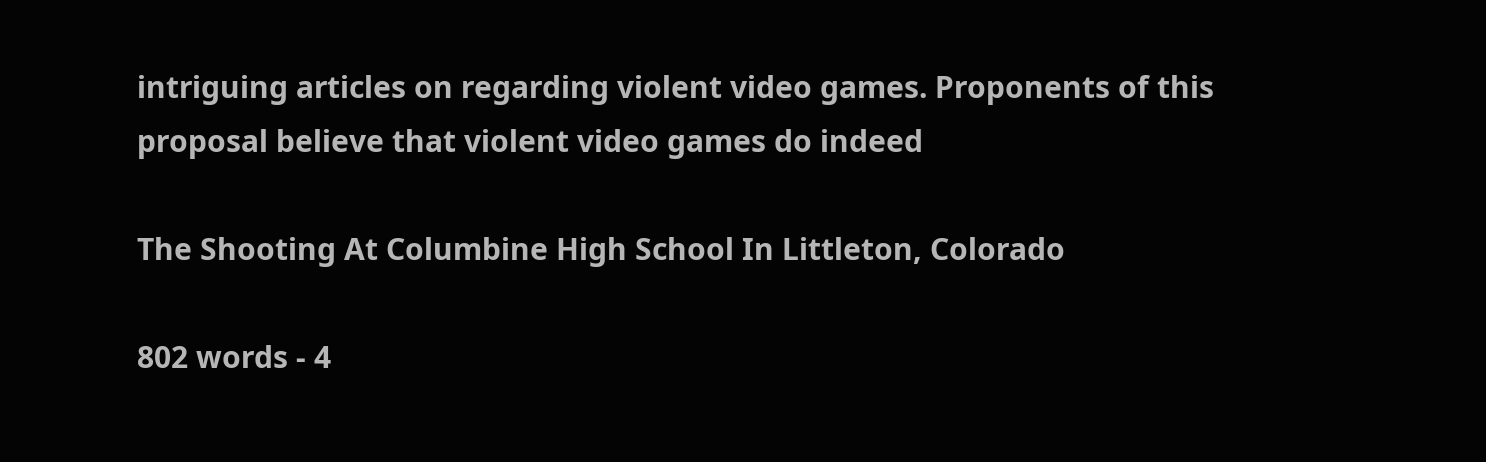intriguing articles on regarding violent video games. Proponents of this proposal believe that violent video games do indeed

The Shooting At Columbine High School In Littleton, Colorado

802 words - 4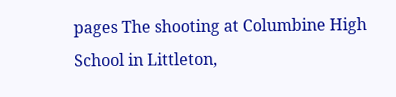pages The shooting at Columbine High School in Littleton,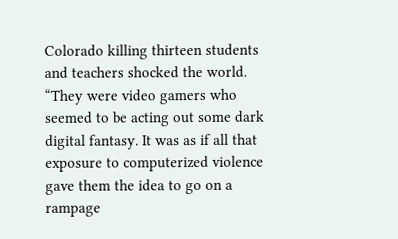Colorado killing thirteen students and teachers shocked the world. “They were video gamers who seemed to be acting out some dark digital fantasy. It was as if all that exposure to computerized violence gave them the idea to go on a rampage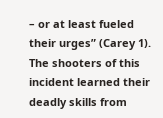– or at least fueled their urges” (Carey 1). The shooters of this incident learned their deadly skills from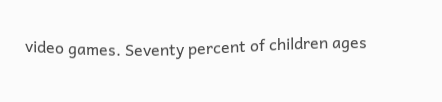video games. Seventy percent of children ages